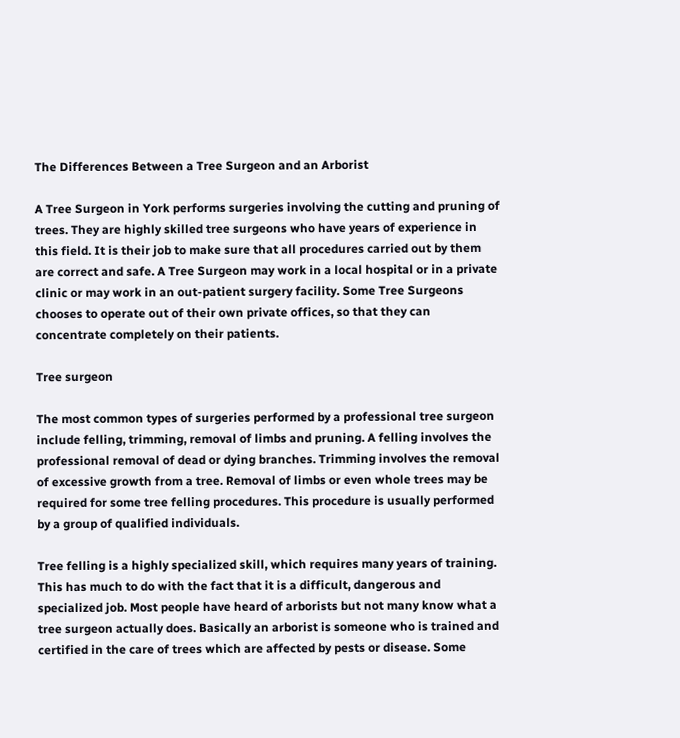The Differences Between a Tree Surgeon and an Arborist

A Tree Surgeon in York performs surgeries involving the cutting and pruning of trees. They are highly skilled tree surgeons who have years of experience in this field. It is their job to make sure that all procedures carried out by them are correct and safe. A Tree Surgeon may work in a local hospital or in a private clinic or may work in an out-patient surgery facility. Some Tree Surgeons chooses to operate out of their own private offices, so that they can concentrate completely on their patients.

Tree surgeon

The most common types of surgeries performed by a professional tree surgeon include felling, trimming, removal of limbs and pruning. A felling involves the professional removal of dead or dying branches. Trimming involves the removal of excessive growth from a tree. Removal of limbs or even whole trees may be required for some tree felling procedures. This procedure is usually performed by a group of qualified individuals.

Tree felling is a highly specialized skill, which requires many years of training. This has much to do with the fact that it is a difficult, dangerous and specialized job. Most people have heard of arborists but not many know what a tree surgeon actually does. Basically an arborist is someone who is trained and certified in the care of trees which are affected by pests or disease. Some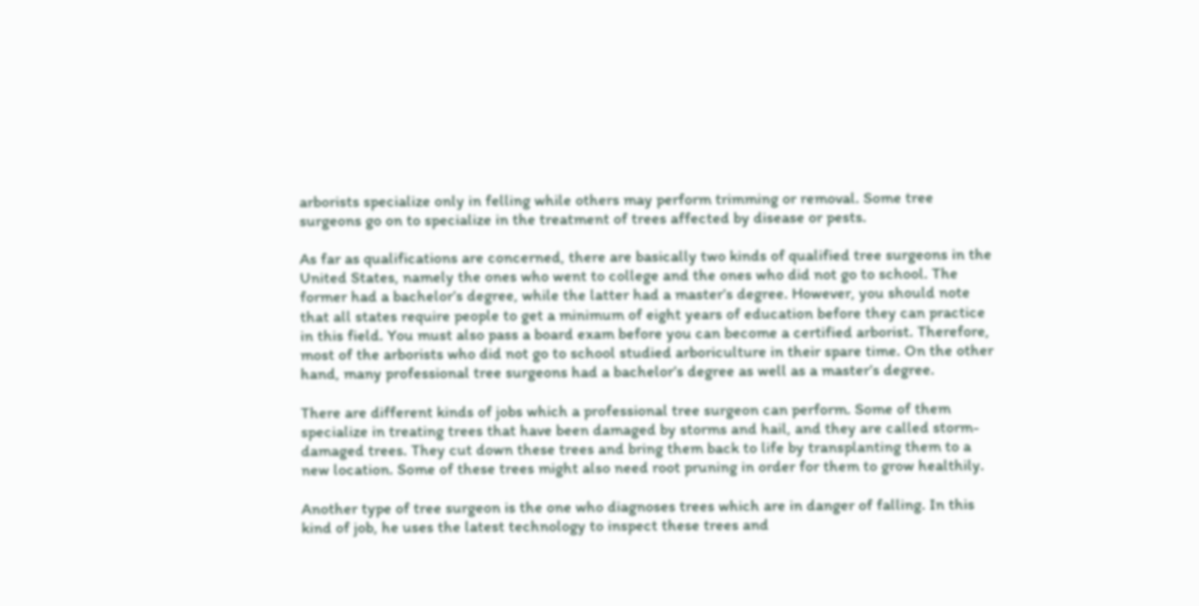arborists specialize only in felling while others may perform trimming or removal. Some tree surgeons go on to specialize in the treatment of trees affected by disease or pests.

As far as qualifications are concerned, there are basically two kinds of qualified tree surgeons in the United States, namely the ones who went to college and the ones who did not go to school. The former had a bachelor’s degree, while the latter had a master’s degree. However, you should note that all states require people to get a minimum of eight years of education before they can practice in this field. You must also pass a board exam before you can become a certified arborist. Therefore, most of the arborists who did not go to school studied arboriculture in their spare time. On the other hand, many professional tree surgeons had a bachelor’s degree as well as a master’s degree.

There are different kinds of jobs which a professional tree surgeon can perform. Some of them specialize in treating trees that have been damaged by storms and hail, and they are called storm-damaged trees. They cut down these trees and bring them back to life by transplanting them to a new location. Some of these trees might also need root pruning in order for them to grow healthily.

Another type of tree surgeon is the one who diagnoses trees which are in danger of falling. In this kind of job, he uses the latest technology to inspect these trees and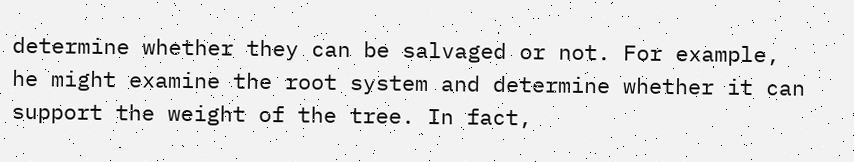determine whether they can be salvaged or not. For example, he might examine the root system and determine whether it can support the weight of the tree. In fact,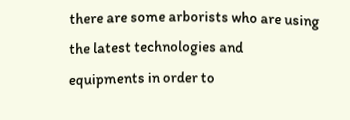there are some arborists who are using the latest technologies and equipments in order to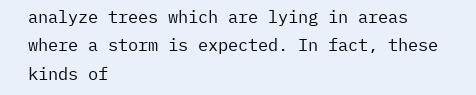analyze trees which are lying in areas where a storm is expected. In fact, these kinds of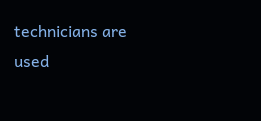technicians are used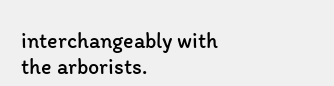interchangeably with the arborists.